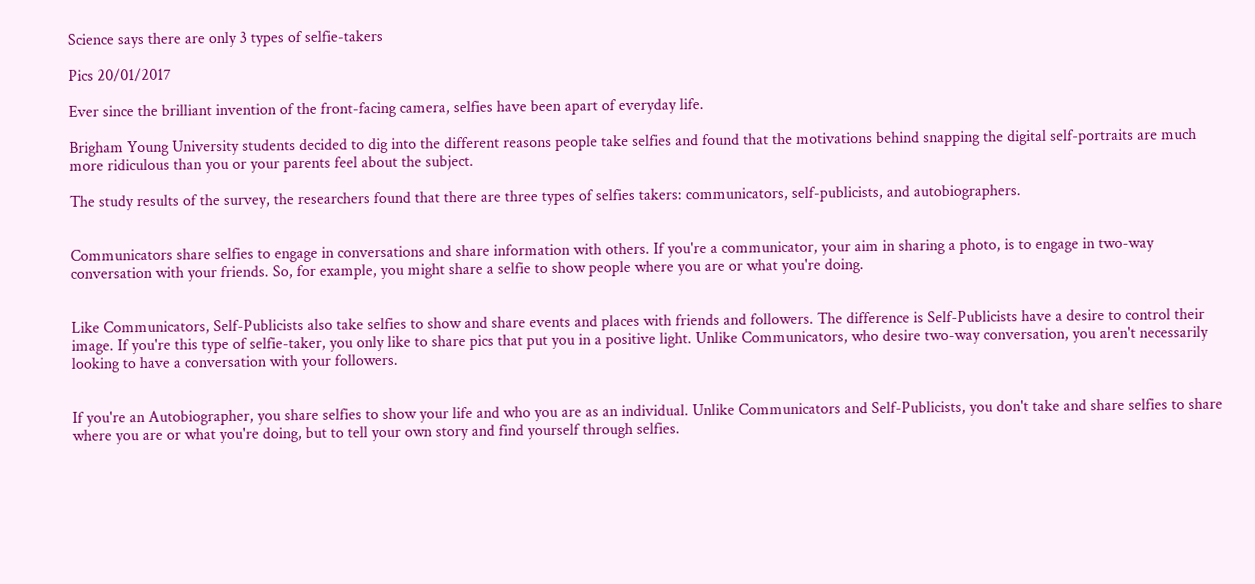Science says there are only 3 types of selfie-takers

Pics 20/01/2017

Ever since the brilliant invention of the front-facing camera, selfies have been apart of everyday life.

Brigham Young University students decided to dig into the different reasons people take selfies and found that the motivations behind snapping the digital self-portraits are much more ridiculous than you or your parents feel about the subject.

The study results of the survey, the researchers found that there are three types of selfies takers: communicators, self-publicists, and autobiographers.


Communicators share selfies to engage in conversations and share information with others. If you're a communicator, your aim in sharing a photo, is to engage in two-way conversation with your friends. So, for example, you might share a selfie to show people where you are or what you're doing.


Like Communicators, Self-Publicists also take selfies to show and share events and places with friends and followers. The difference is Self-Publicists have a desire to control their image. If you're this type of selfie-taker, you only like to share pics that put you in a positive light. Unlike Communicators, who desire two-way conversation, you aren't necessarily looking to have a conversation with your followers.


If you're an Autobiographer, you share selfies to show your life and who you are as an individual. Unlike Communicators and Self-Publicists, you don't take and share selfies to share where you are or what you're doing, but to tell your own story and find yourself through selfies.